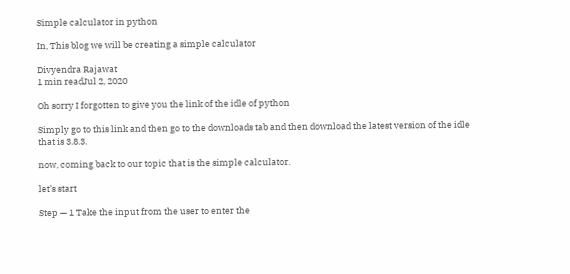Simple calculator in python

In, This blog we will be creating a simple calculator

Divyendra Rajawat
1 min readJul 2, 2020

Oh sorry I forgotten to give you the link of the idle of python

Simply go to this link and then go to the downloads tab and then download the latest version of the idle that is 3.8.3.

now, coming back to our topic that is the simple calculator.

let’s start

Step — 1 Take the input from the user to enter the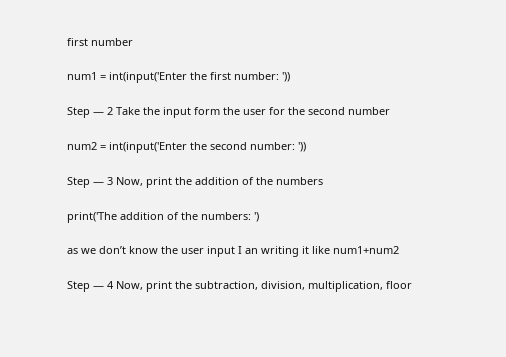first number

num1 = int(input('Enter the first number: '))

Step — 2 Take the input form the user for the second number

num2 = int(input('Enter the second number: '))

Step — 3 Now, print the addition of the numbers

print('The addition of the numbers: ')

as we don’t know the user input I an writing it like num1+num2

Step — 4 Now, print the subtraction, division, multiplication, floor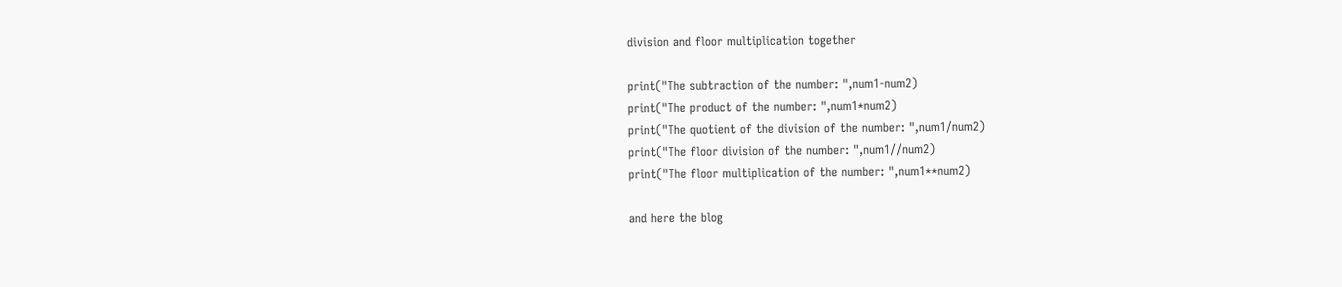division and floor multiplication together

print("The subtraction of the number: ",num1-num2)
print("The product of the number: ",num1*num2)
print("The quotient of the division of the number: ",num1/num2)
print("The floor division of the number: ",num1//num2)
print("The floor multiplication of the number: ",num1**num2)

and here the blog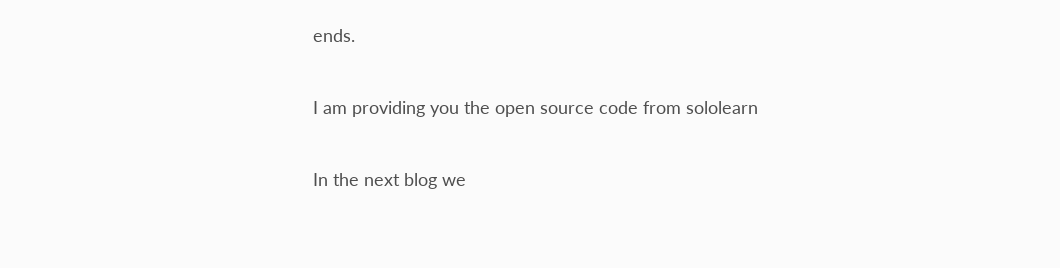ends.

I am providing you the open source code from sololearn

In the next blog we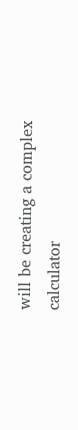will be creating a complex calculator